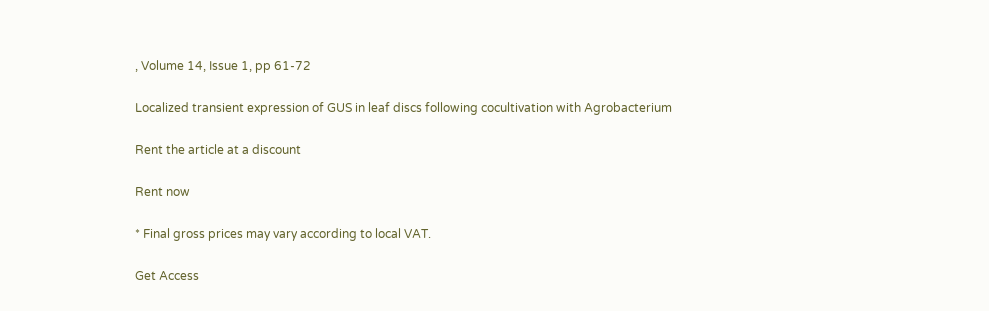, Volume 14, Issue 1, pp 61-72

Localized transient expression of GUS in leaf discs following cocultivation with Agrobacterium

Rent the article at a discount

Rent now

* Final gross prices may vary according to local VAT.

Get Access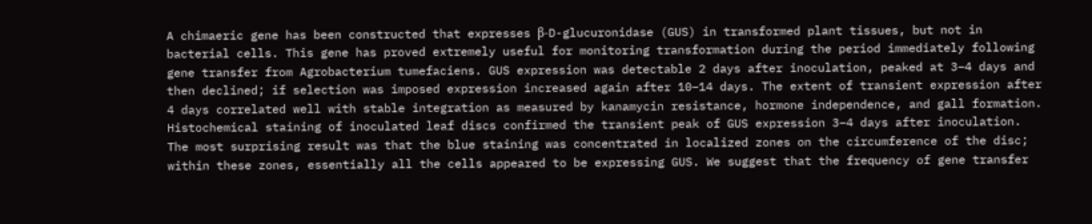A chimaeric gene has been constructed that expresses β-D-glucuronidase (GUS) in transformed plant tissues, but not in bacterial cells. This gene has proved extremely useful for monitoring transformation during the period immediately following gene transfer from Agrobacterium tumefaciens. GUS expression was detectable 2 days after inoculation, peaked at 3–4 days and then declined; if selection was imposed expression increased again after 10–14 days. The extent of transient expression after 4 days correlated well with stable integration as measured by kanamycin resistance, hormone independence, and gall formation. Histochemical staining of inoculated leaf discs confirmed the transient peak of GUS expression 3–4 days after inoculation. The most surprising result was that the blue staining was concentrated in localized zones on the circumference of the disc; within these zones, essentially all the cells appeared to be expressing GUS. We suggest that the frequency of gene transfer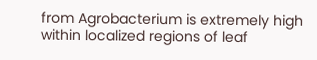from Agrobacterium is extremely high within localized regions of leaf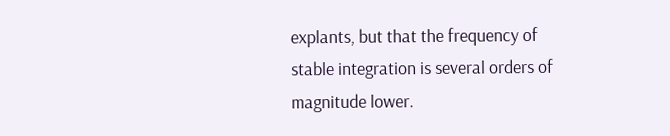explants, but that the frequency of stable integration is several orders of magnitude lower.